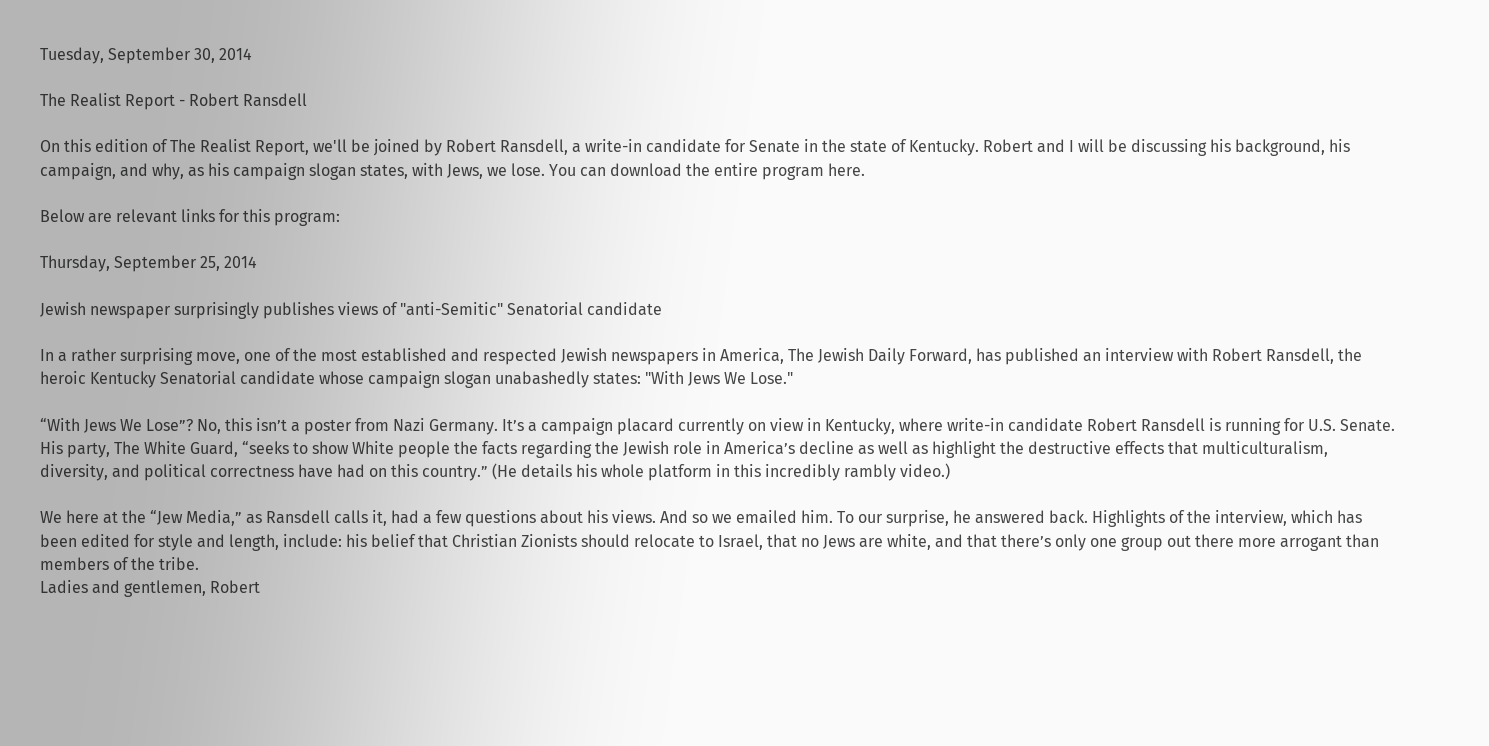Tuesday, September 30, 2014

The Realist Report - Robert Ransdell

On this edition of The Realist Report, we'll be joined by Robert Ransdell, a write-in candidate for Senate in the state of Kentucky. Robert and I will be discussing his background, his campaign, and why, as his campaign slogan states, with Jews, we lose. You can download the entire program here.

Below are relevant links for this program:

Thursday, September 25, 2014

Jewish newspaper surprisingly publishes views of "anti-Semitic" Senatorial candidate

In a rather surprising move, one of the most established and respected Jewish newspapers in America, The Jewish Daily Forward, has published an interview with Robert Ransdell, the heroic Kentucky Senatorial candidate whose campaign slogan unabashedly states: "With Jews We Lose."

“With Jews We Lose”? No, this isn’t a poster from Nazi Germany. It’s a campaign placard currently on view in Kentucky, where write-in candidate Robert Ransdell is running for U.S. Senate. His party, The White Guard, “seeks to show White people the facts regarding the Jewish role in America’s decline as well as highlight the destructive effects that multiculturalism, diversity, and political correctness have had on this country.” (He details his whole platform in this incredibly rambly video.)

We here at the “Jew Media,” as Ransdell calls it, had a few questions about his views. And so we emailed him. To our surprise, he answered back. Highlights of the interview, which has been edited for style and length, include: his belief that Christian Zionists should relocate to Israel, that no Jews are white, and that there’s only one group out there more arrogant than members of the tribe.
Ladies and gentlemen, Robert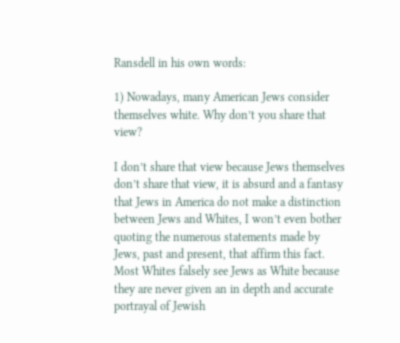Ransdell in his own words:

1) Nowadays, many American Jews consider themselves white. Why don’t you share that view?

I don’t share that view because Jews themselves don’t share that view, it is absurd and a fantasy that Jews in America do not make a distinction between Jews and Whites, I won’t even bother quoting the numerous statements made by Jews, past and present, that affirm this fact. Most Whites falsely see Jews as White because they are never given an in depth and accurate portrayal of Jewish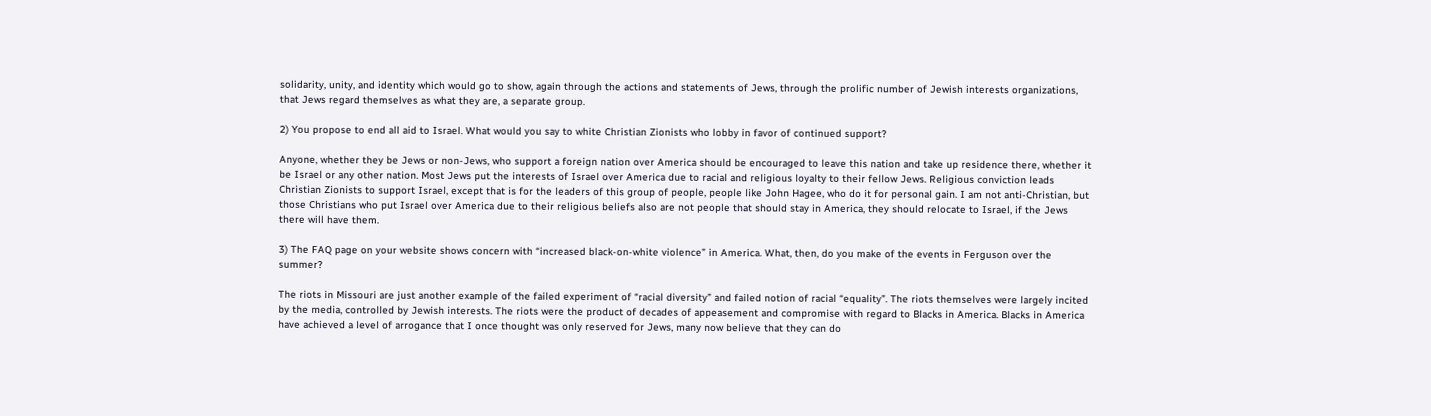solidarity, unity, and identity which would go to show, again through the actions and statements of Jews, through the prolific number of Jewish interests organizations, that Jews regard themselves as what they are, a separate group.

2) You propose to end all aid to Israel. What would you say to white Christian Zionists who lobby in favor of continued support?

Anyone, whether they be Jews or non-Jews, who support a foreign nation over America should be encouraged to leave this nation and take up residence there, whether it be Israel or any other nation. Most Jews put the interests of Israel over America due to racial and religious loyalty to their fellow Jews. Religious conviction leads Christian Zionists to support Israel, except that is for the leaders of this group of people, people like John Hagee, who do it for personal gain. I am not anti-Christian, but those Christians who put Israel over America due to their religious beliefs also are not people that should stay in America, they should relocate to Israel, if the Jews there will have them.

3) The FAQ page on your website shows concern with “increased black-on-white violence” in America. What, then, do you make of the events in Ferguson over the summer?

The riots in Missouri are just another example of the failed experiment of “racial diversity” and failed notion of racial “equality”. The riots themselves were largely incited by the media, controlled by Jewish interests. The riots were the product of decades of appeasement and compromise with regard to Blacks in America. Blacks in America have achieved a level of arrogance that I once thought was only reserved for Jews, many now believe that they can do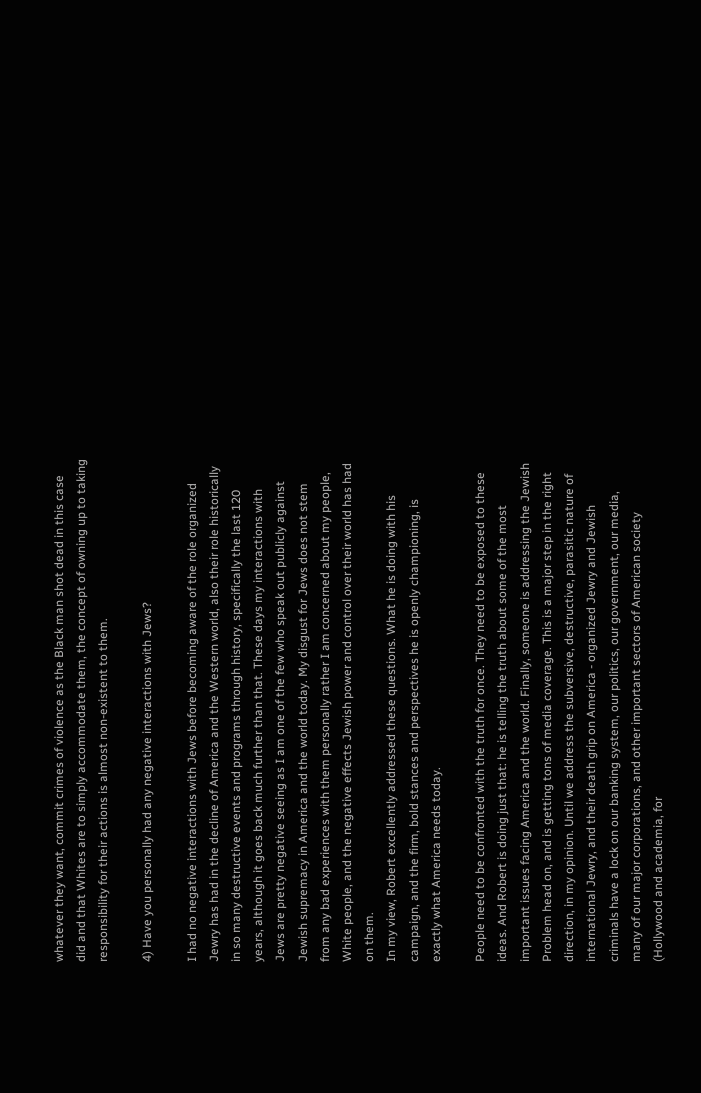whatever they want, commit crimes of violence as the Black man shot dead in this case did and that Whites are to simply accommodate them, the concept of owning up to taking responsibility for their actions is almost non-existent to them.

4) Have you personally had any negative interactions with Jews?

I had no negative interactions with Jews before becoming aware of the role organized Jewry has had in the decline of America and the Western world, also their role historically in so many destructive events and programs through history, specifically the last 120 years, although it goes back much further than that. These days my interactions with Jews are pretty negative seeing as I am one of the few who speak out publicly against Jewish supremacy in America and the world today. My disgust for Jews does not stem from any bad experiences with them personally rather I am concerned about my people, White people, and the negative effects Jewish power and control over their world has had on them.
In my view, Robert excellently addressed these questions. What he is doing with his campaign, and the firm, bold stances and perspectives he is openly championing, is exactly what America needs today.

People need to be confronted with the truth for once. They need to be exposed to these ideas. And Robert is doing just that: he is telling the truth about some of the most important issues facing America and the world. Finally, someone is addressing the Jewish Problem head on, and is getting tons of media coverage. This is a major step in the right direction, in my opinion. Until we address the subversive, destructive, parasitic nature of international Jewry, and their death grip on America - organized Jewry and Jewish criminals have a lock on our banking system, our politics, our government, our media, many of our major corporations, and other important sectors of American society (Hollywood and academia, for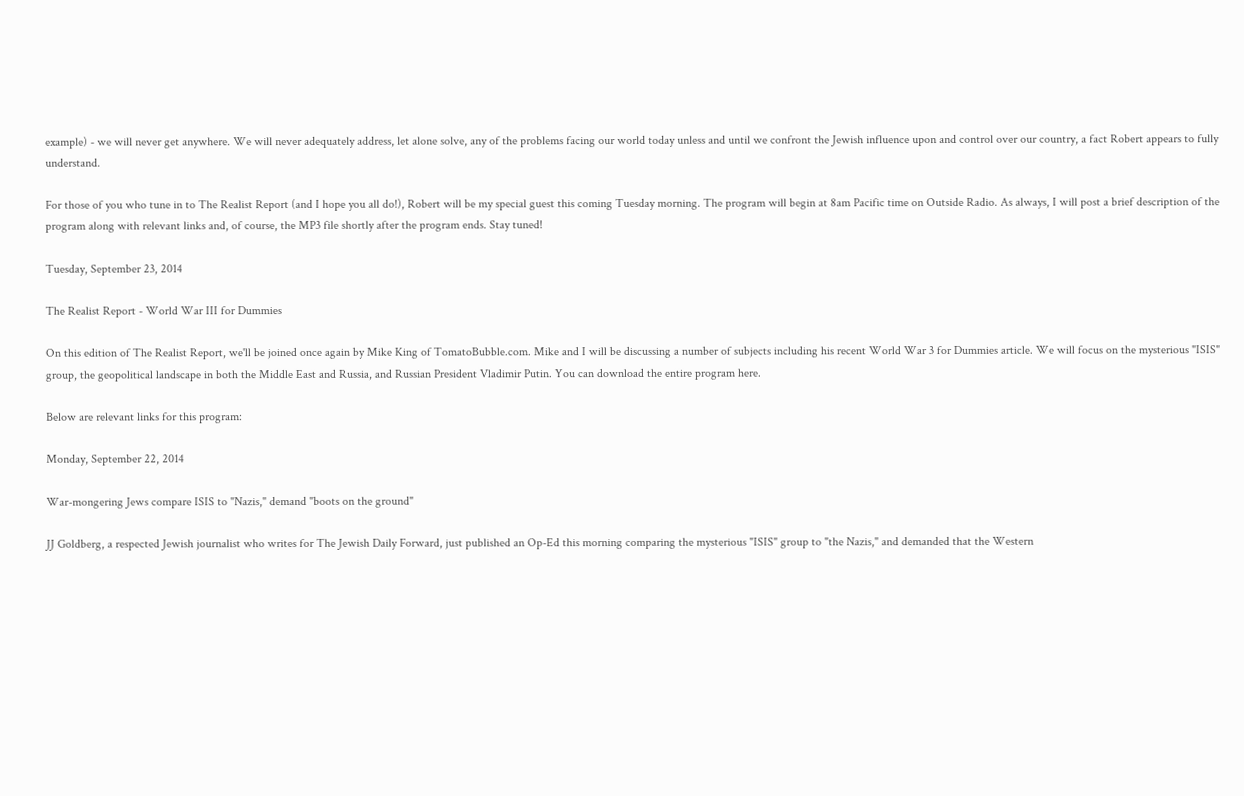example) - we will never get anywhere. We will never adequately address, let alone solve, any of the problems facing our world today unless and until we confront the Jewish influence upon and control over our country, a fact Robert appears to fully understand.

For those of you who tune in to The Realist Report (and I hope you all do!), Robert will be my special guest this coming Tuesday morning. The program will begin at 8am Pacific time on Outside Radio. As always, I will post a brief description of the program along with relevant links and, of course, the MP3 file shortly after the program ends. Stay tuned!

Tuesday, September 23, 2014

The Realist Report - World War III for Dummies

On this edition of The Realist Report, we'll be joined once again by Mike King of TomatoBubble.com. Mike and I will be discussing a number of subjects including his recent World War 3 for Dummies article. We will focus on the mysterious "ISIS" group, the geopolitical landscape in both the Middle East and Russia, and Russian President Vladimir Putin. You can download the entire program here.

Below are relevant links for this program:

Monday, September 22, 2014

War-mongering Jews compare ISIS to "Nazis," demand "boots on the ground"

JJ Goldberg, a respected Jewish journalist who writes for The Jewish Daily Forward, just published an Op-Ed this morning comparing the mysterious "ISIS" group to "the Nazis," and demanded that the Western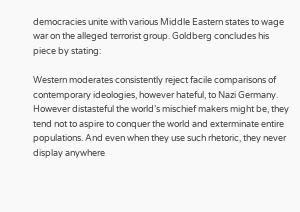democracies unite with various Middle Eastern states to wage war on the alleged terrorist group. Goldberg concludes his piece by stating:

Western moderates consistently reject facile comparisons of contemporary ideologies, however hateful, to Nazi Germany. However distasteful the world’s mischief makers might be, they tend not to aspire to conquer the world and exterminate entire populations. And even when they use such rhetoric, they never display anywhere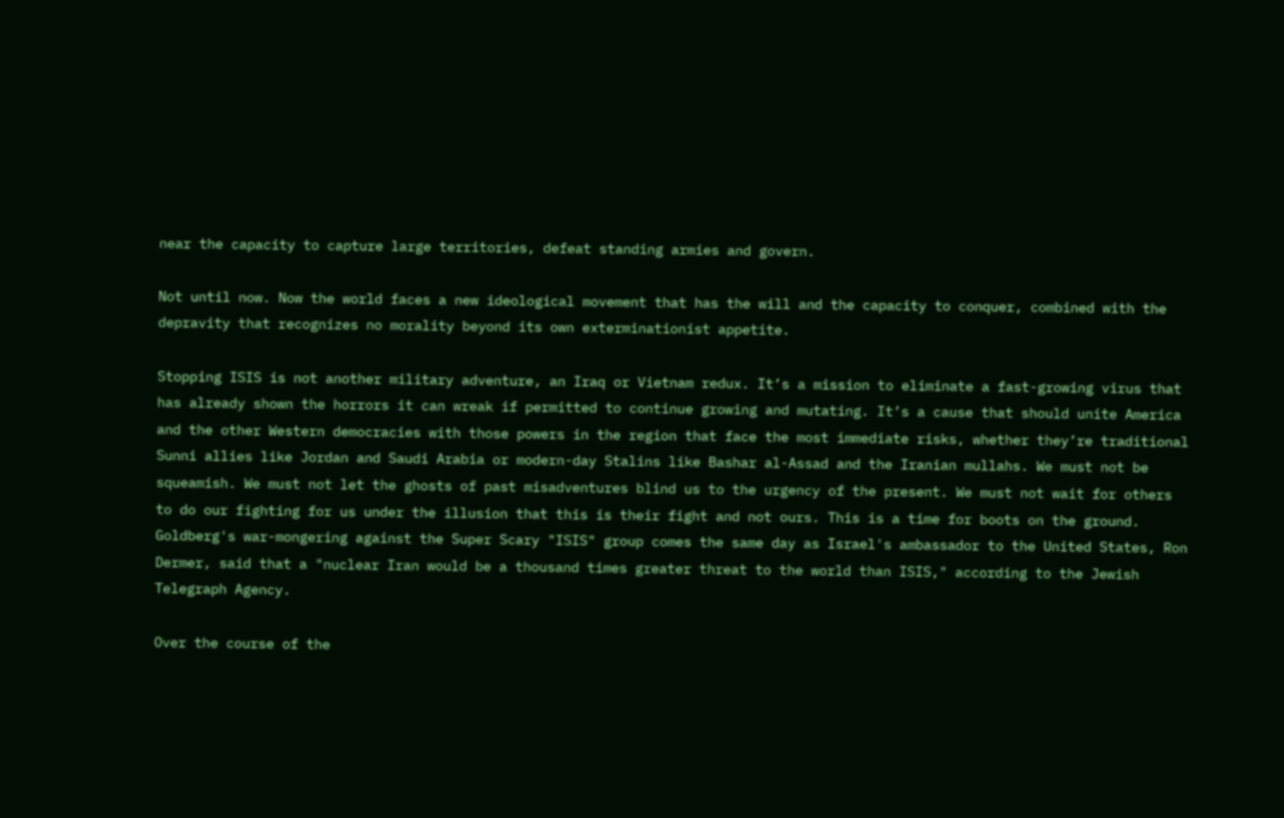near the capacity to capture large territories, defeat standing armies and govern.

Not until now. Now the world faces a new ideological movement that has the will and the capacity to conquer, combined with the depravity that recognizes no morality beyond its own exterminationist appetite.

Stopping ISIS is not another military adventure, an Iraq or Vietnam redux. It’s a mission to eliminate a fast-growing virus that has already shown the horrors it can wreak if permitted to continue growing and mutating. It’s a cause that should unite America and the other Western democracies with those powers in the region that face the most immediate risks, whether they’re traditional Sunni allies like Jordan and Saudi Arabia or modern-day Stalins like Bashar al-Assad and the Iranian mullahs. We must not be squeamish. We must not let the ghosts of past misadventures blind us to the urgency of the present. We must not wait for others to do our fighting for us under the illusion that this is their fight and not ours. This is a time for boots on the ground.
Goldberg's war-mongering against the Super Scary "ISIS" group comes the same day as Israel's ambassador to the United States, Ron Dermer, said that a "nuclear Iran would be a thousand times greater threat to the world than ISIS," according to the Jewish Telegraph Agency.

Over the course of the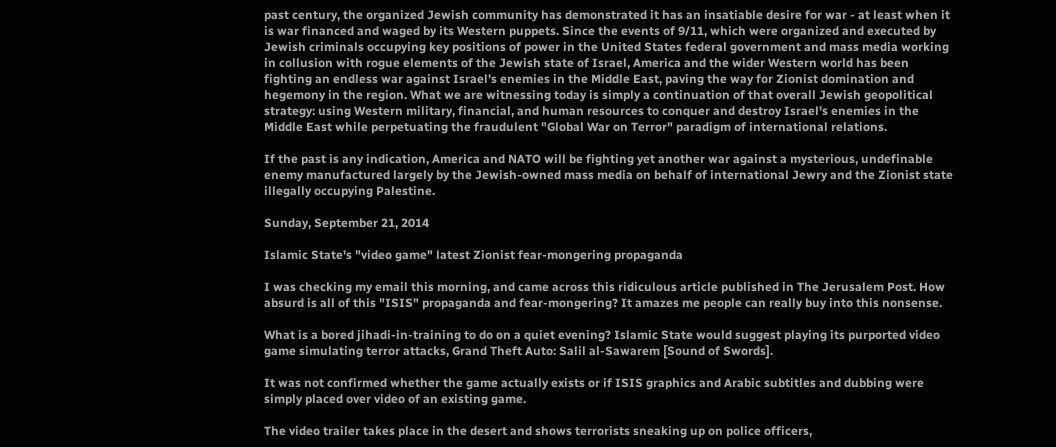past century, the organized Jewish community has demonstrated it has an insatiable desire for war - at least when it is war financed and waged by its Western puppets. Since the events of 9/11, which were organized and executed by Jewish criminals occupying key positions of power in the United States federal government and mass media working in collusion with rogue elements of the Jewish state of Israel, America and the wider Western world has been fighting an endless war against Israel's enemies in the Middle East, paving the way for Zionist domination and hegemony in the region. What we are witnessing today is simply a continuation of that overall Jewish geopolitical strategy: using Western military, financial, and human resources to conquer and destroy Israel's enemies in the Middle East while perpetuating the fraudulent "Global War on Terror" paradigm of international relations.

If the past is any indication, America and NATO will be fighting yet another war against a mysterious, undefinable enemy manufactured largely by the Jewish-owned mass media on behalf of international Jewry and the Zionist state illegally occupying Palestine.

Sunday, September 21, 2014

Islamic State's "video game" latest Zionist fear-mongering propaganda

I was checking my email this morning, and came across this ridiculous article published in The Jerusalem Post. How absurd is all of this "ISIS" propaganda and fear-mongering? It amazes me people can really buy into this nonsense.

What is a bored jihadi-in-training to do on a quiet evening? Islamic State would suggest playing its purported video game simulating terror attacks, Grand Theft Auto: Salil al-Sawarem [Sound of Swords].

It was not confirmed whether the game actually exists or if ISIS graphics and Arabic subtitles and dubbing were simply placed over video of an existing game.

The video trailer takes place in the desert and shows terrorists sneaking up on police officers,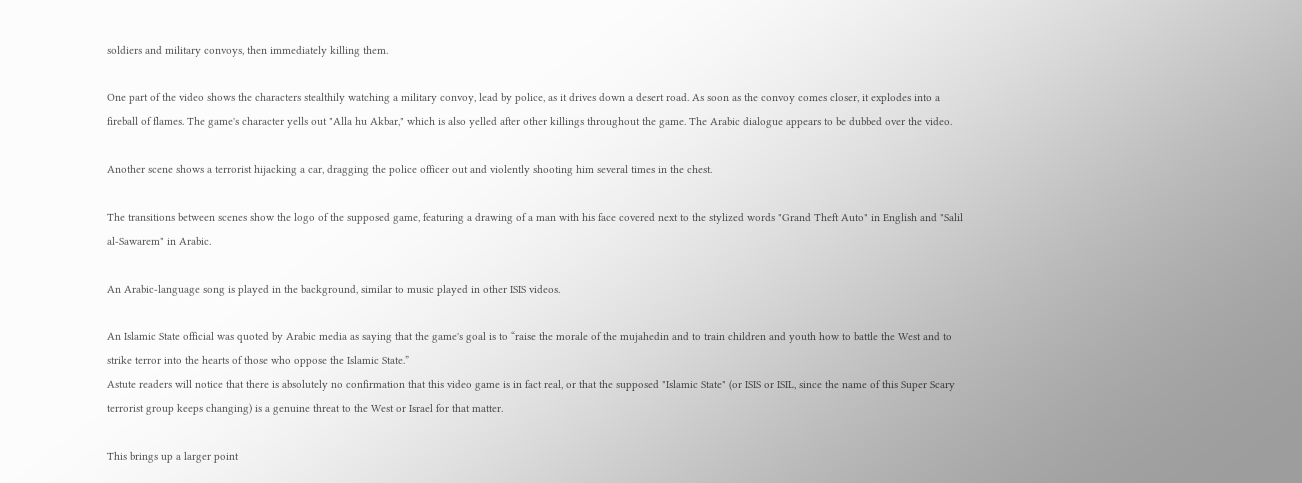soldiers and military convoys, then immediately killing them.

One part of the video shows the characters stealthily watching a military convoy, lead by police, as it drives down a desert road. As soon as the convoy comes closer, it explodes into a fireball of flames. The game's character yells out "Alla hu Akbar," which is also yelled after other killings throughout the game. The Arabic dialogue appears to be dubbed over the video.

Another scene shows a terrorist hijacking a car, dragging the police officer out and violently shooting him several times in the chest.

The transitions between scenes show the logo of the supposed game, featuring a drawing of a man with his face covered next to the stylized words "Grand Theft Auto" in English and "Salil al-Sawarem" in Arabic.

An Arabic-language song is played in the background, similar to music played in other ISIS videos.

An Islamic State official was quoted by Arabic media as saying that the game's goal is to “raise the morale of the mujahedin and to train children and youth how to battle the West and to strike terror into the hearts of those who oppose the Islamic State.”
Astute readers will notice that there is absolutely no confirmation that this video game is in fact real, or that the supposed "Islamic State" (or ISIS or ISIL, since the name of this Super Scary terrorist group keeps changing) is a genuine threat to the West or Israel for that matter.

This brings up a larger point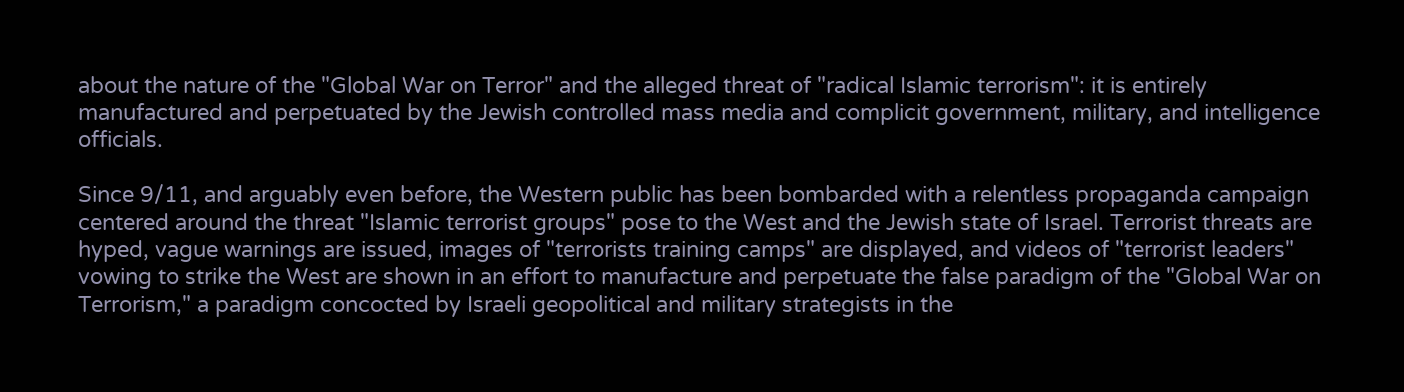about the nature of the "Global War on Terror" and the alleged threat of "radical Islamic terrorism": it is entirely manufactured and perpetuated by the Jewish controlled mass media and complicit government, military, and intelligence officials.

Since 9/11, and arguably even before, the Western public has been bombarded with a relentless propaganda campaign centered around the threat "Islamic terrorist groups" pose to the West and the Jewish state of Israel. Terrorist threats are hyped, vague warnings are issued, images of "terrorists training camps" are displayed, and videos of "terrorist leaders" vowing to strike the West are shown in an effort to manufacture and perpetuate the false paradigm of the "Global War on Terrorism," a paradigm concocted by Israeli geopolitical and military strategists in the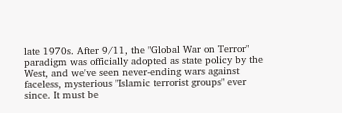late 1970s. After 9/11, the "Global War on Terror" paradigm was officially adopted as state policy by the West, and we've seen never-ending wars against faceless, mysterious "Islamic terrorist groups" ever since. It must be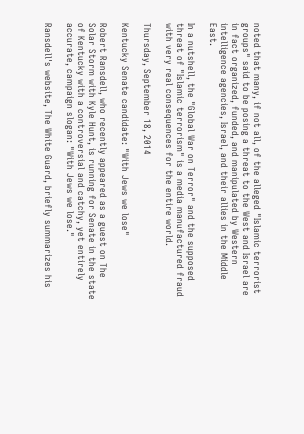noted that many, if not all, of the alleged "Islamic terrorist groups" said to be posing a threat to the West and Israel are in fact organized, funded, and manipulated by Western intelligence agencies, Israel, and their allies in the Middle East.

In a nutshell, the "Global War on Terror" and the supposed threat of "Islamic terrorism" is a media manufactured fraud with very real consequences for the entire world.

Thursday, September 18, 2014

Kentucky Senate candidate: "With Jews we lose"

Robert Ransdell, who recently appeared as a guest on The Solar Storm with Kyle Hunt, is running for Senate in the state of Kentucky with a controversial and catchy, yet entirely accurate, campaign slogan: "With Jews we lose."

Ransdell's website, The White Guard, briefly summarizes his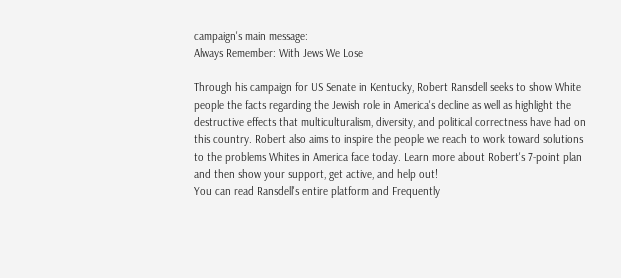campaign's main message:
Always Remember: With Jews We Lose

Through his campaign for US Senate in Kentucky, Robert Ransdell seeks to show White people the facts regarding the Jewish role in America's decline as well as highlight the destructive effects that multiculturalism, diversity, and political correctness have had on this country. Robert also aims to inspire the people we reach to work toward solutions to the problems Whites in America face today. Learn more about Robert's 7-point plan and then show your support, get active, and help out!
You can read Ransdell's entire platform and Frequently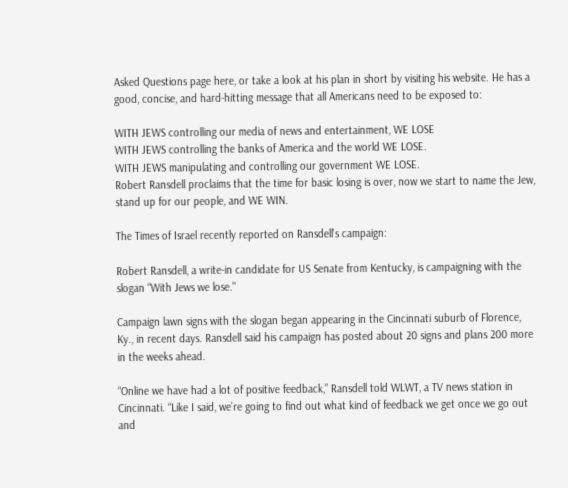Asked Questions page here, or take a look at his plan in short by visiting his website. He has a good, concise, and hard-hitting message that all Americans need to be exposed to:

WITH JEWS controlling our media of news and entertainment, WE LOSE
WITH JEWS controlling the banks of America and the world WE LOSE.
WITH JEWS manipulating and controlling our government WE LOSE.
Robert Ransdell proclaims that the time for basic losing is over, now we start to name the Jew, stand up for our people, and WE WIN.

The Times of Israel recently reported on Ransdell's campaign:

Robert Ransdell, a write-in candidate for US Senate from Kentucky, is campaigning with the slogan “With Jews we lose."

Campaign lawn signs with the slogan began appearing in the Cincinnati suburb of Florence, Ky., in recent days. Ransdell said his campaign has posted about 20 signs and plans 200 more in the weeks ahead.

“Online we have had a lot of positive feedback,” Ransdell told WLWT, a TV news station in Cincinnati. “Like I said, we’re going to find out what kind of feedback we get once we go out and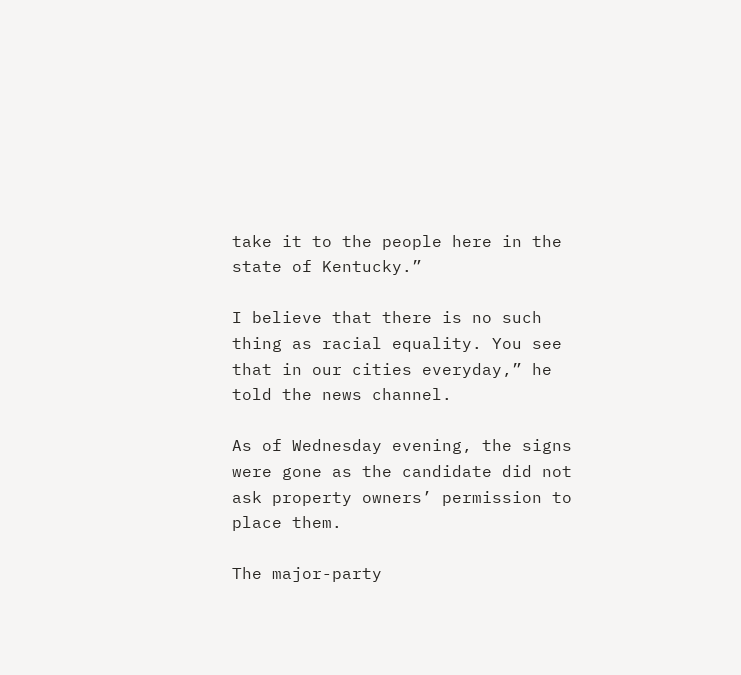take it to the people here in the state of Kentucky.”

I believe that there is no such thing as racial equality. You see that in our cities everyday,” he told the news channel.

As of Wednesday evening, the signs were gone as the candidate did not ask property owners’ permission to place them.

The major-party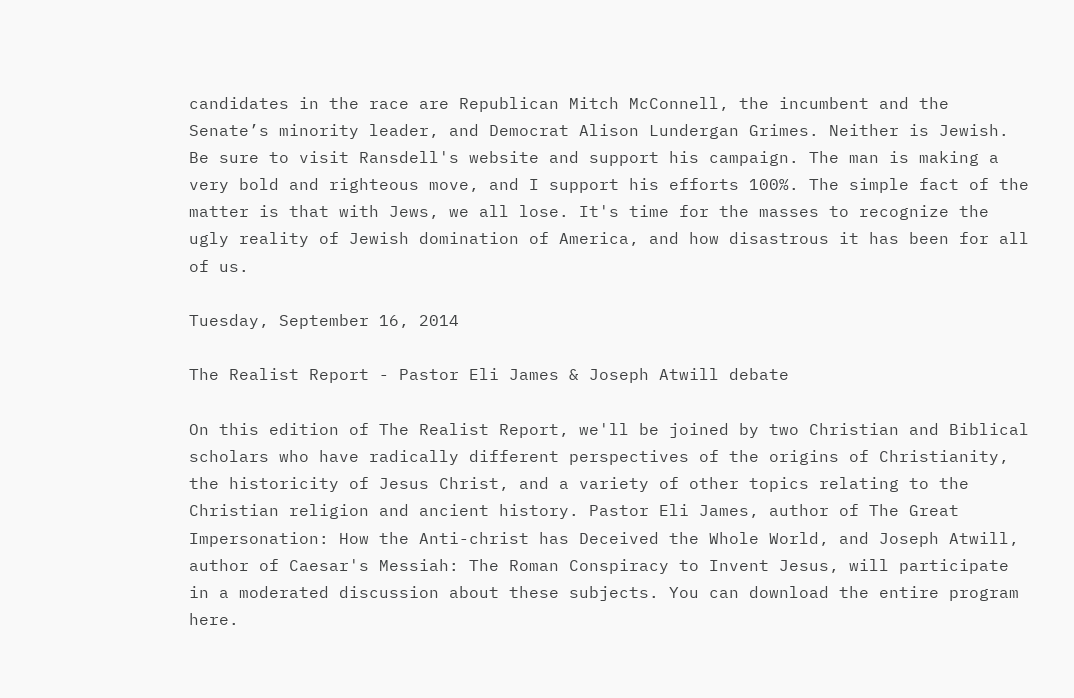candidates in the race are Republican Mitch McConnell, the incumbent and the Senate’s minority leader, and Democrat Alison Lundergan Grimes. Neither is Jewish.
Be sure to visit Ransdell's website and support his campaign. The man is making a very bold and righteous move, and I support his efforts 100%. The simple fact of the matter is that with Jews, we all lose. It's time for the masses to recognize the ugly reality of Jewish domination of America, and how disastrous it has been for all of us.

Tuesday, September 16, 2014

The Realist Report - Pastor Eli James & Joseph Atwill debate

On this edition of The Realist Report, we'll be joined by two Christian and Biblical scholars who have radically different perspectives of the origins of Christianity, the historicity of Jesus Christ, and a variety of other topics relating to the Christian religion and ancient history. Pastor Eli James, author of The Great Impersonation: How the Anti-christ has Deceived the Whole World, and Joseph Atwill, author of Caesar's Messiah: The Roman Conspiracy to Invent Jesus, will participate in a moderated discussion about these subjects. You can download the entire program here.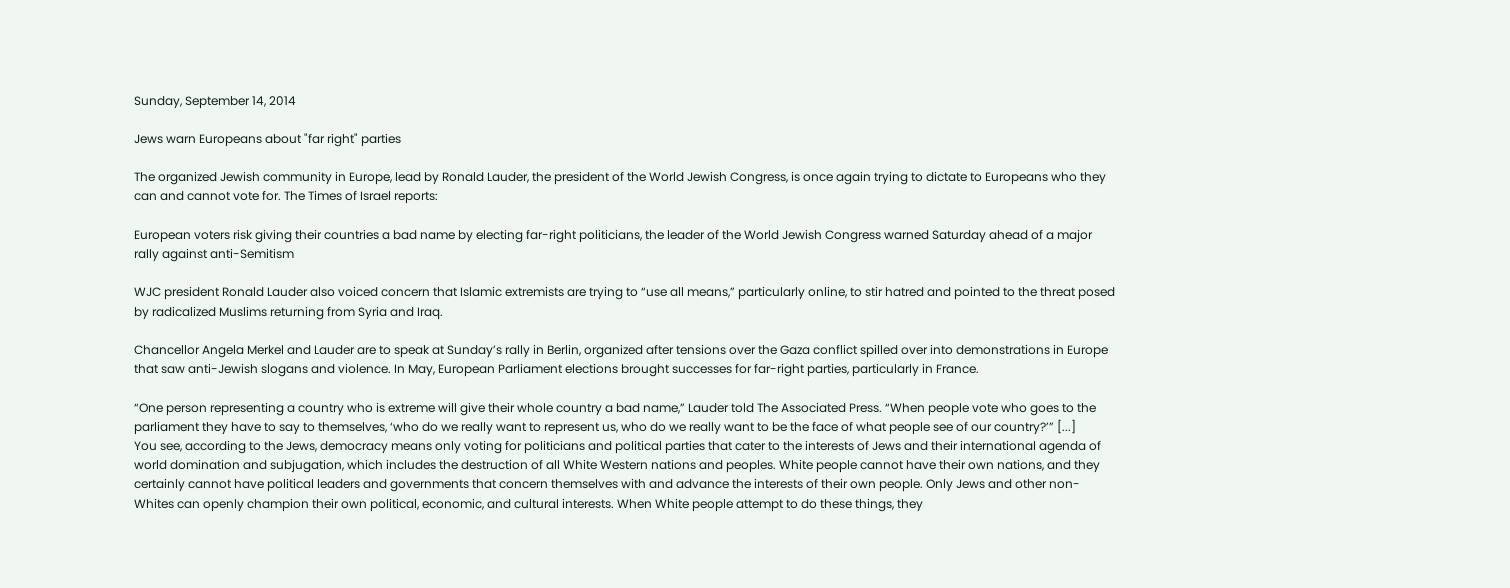Sunday, September 14, 2014

Jews warn Europeans about "far right" parties

The organized Jewish community in Europe, lead by Ronald Lauder, the president of the World Jewish Congress, is once again trying to dictate to Europeans who they can and cannot vote for. The Times of Israel reports:

European voters risk giving their countries a bad name by electing far-right politicians, the leader of the World Jewish Congress warned Saturday ahead of a major rally against anti-Semitism

WJC president Ronald Lauder also voiced concern that Islamic extremists are trying to “use all means,” particularly online, to stir hatred and pointed to the threat posed by radicalized Muslims returning from Syria and Iraq.

Chancellor Angela Merkel and Lauder are to speak at Sunday’s rally in Berlin, organized after tensions over the Gaza conflict spilled over into demonstrations in Europe that saw anti-Jewish slogans and violence. In May, European Parliament elections brought successes for far-right parties, particularly in France.

“One person representing a country who is extreme will give their whole country a bad name,” Lauder told The Associated Press. “When people vote who goes to the parliament they have to say to themselves, ‘who do we really want to represent us, who do we really want to be the face of what people see of our country?’” [...]
You see, according to the Jews, democracy means only voting for politicians and political parties that cater to the interests of Jews and their international agenda of world domination and subjugation, which includes the destruction of all White Western nations and peoples. White people cannot have their own nations, and they certainly cannot have political leaders and governments that concern themselves with and advance the interests of their own people. Only Jews and other non-Whites can openly champion their own political, economic, and cultural interests. When White people attempt to do these things, they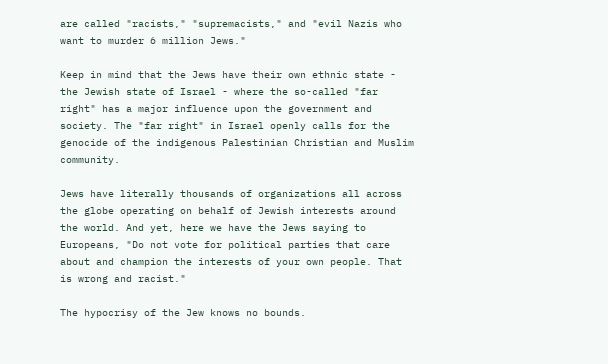are called "racists," "supremacists," and "evil Nazis who want to murder 6 million Jews."

Keep in mind that the Jews have their own ethnic state - the Jewish state of Israel - where the so-called "far right" has a major influence upon the government and society. The "far right" in Israel openly calls for the genocide of the indigenous Palestinian Christian and Muslim community.

Jews have literally thousands of organizations all across the globe operating on behalf of Jewish interests around the world. And yet, here we have the Jews saying to Europeans, "Do not vote for political parties that care about and champion the interests of your own people. That is wrong and racist."

The hypocrisy of the Jew knows no bounds.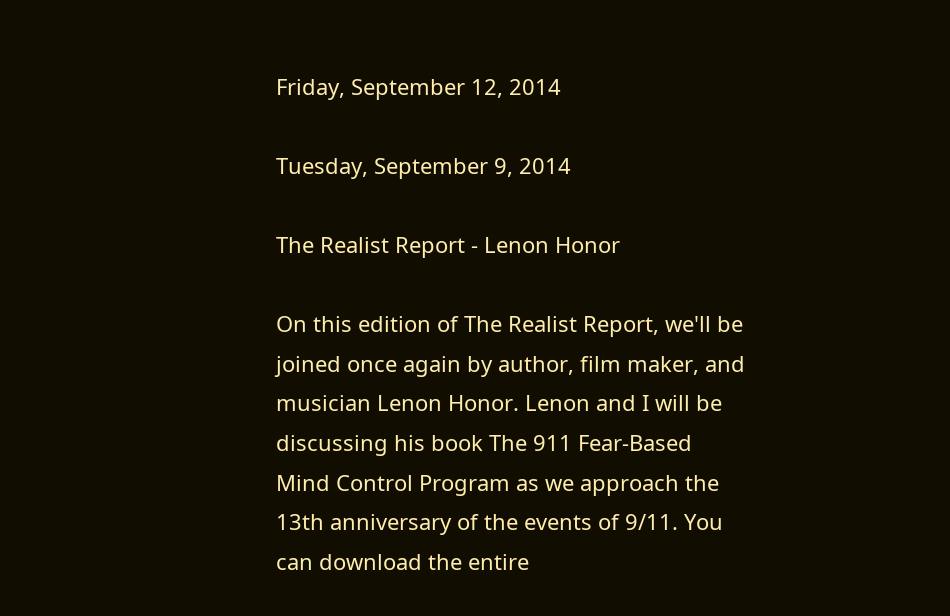Friday, September 12, 2014

Tuesday, September 9, 2014

The Realist Report - Lenon Honor

On this edition of The Realist Report, we'll be joined once again by author, film maker, and musician Lenon Honor. Lenon and I will be discussing his book The 911 Fear-Based Mind Control Program as we approach the 13th anniversary of the events of 9/11. You can download the entire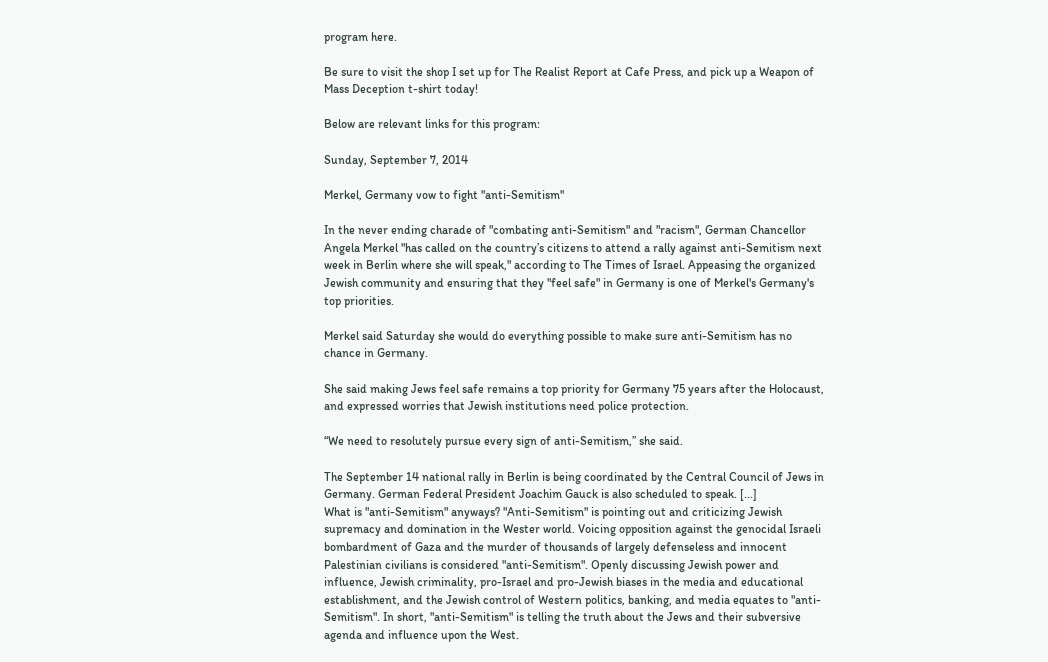program here.

Be sure to visit the shop I set up for The Realist Report at Cafe Press, and pick up a Weapon of Mass Deception t-shirt today!

Below are relevant links for this program:

Sunday, September 7, 2014

Merkel, Germany vow to fight "anti-Semitism"

In the never ending charade of "combating anti-Semitism" and "racism", German Chancellor Angela Merkel "has called on the country’s citizens to attend a rally against anti-Semitism next week in Berlin where she will speak," according to The Times of Israel. Appeasing the organized Jewish community and ensuring that they "feel safe" in Germany is one of Merkel's Germany's top priorities.

Merkel said Saturday she would do everything possible to make sure anti-Semitism has no chance in Germany.

She said making Jews feel safe remains a top priority for Germany 75 years after the Holocaust, and expressed worries that Jewish institutions need police protection.

“We need to resolutely pursue every sign of anti-Semitism,” she said.

The September 14 national rally in Berlin is being coordinated by the Central Council of Jews in Germany. German Federal President Joachim Gauck is also scheduled to speak. [...]
What is "anti-Semitism" anyways? "Anti-Semitism" is pointing out and criticizing Jewish supremacy and domination in the Wester world. Voicing opposition against the genocidal Israeli bombardment of Gaza and the murder of thousands of largely defenseless and innocent Palestinian civilians is considered "anti-Semitism". Openly discussing Jewish power and influence, Jewish criminality, pro-Israel and pro-Jewish biases in the media and educational establishment, and the Jewish control of Western politics, banking, and media equates to "anti-Semitism". In short, "anti-Semitism" is telling the truth about the Jews and their subversive agenda and influence upon the West.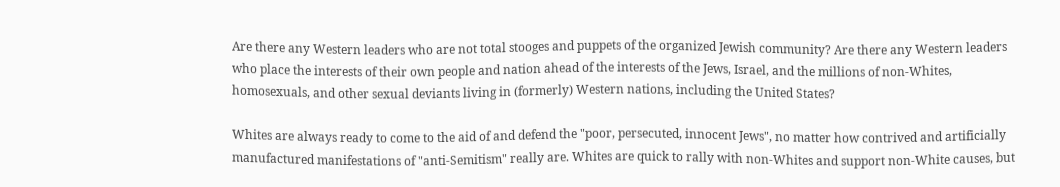Are there any Western leaders who are not total stooges and puppets of the organized Jewish community? Are there any Western leaders who place the interests of their own people and nation ahead of the interests of the Jews, Israel, and the millions of non-Whites, homosexuals, and other sexual deviants living in (formerly) Western nations, including the United States?

Whites are always ready to come to the aid of and defend the "poor, persecuted, innocent Jews", no matter how contrived and artificially manufactured manifestations of "anti-Semitism" really are. Whites are quick to rally with non-Whites and support non-White causes, but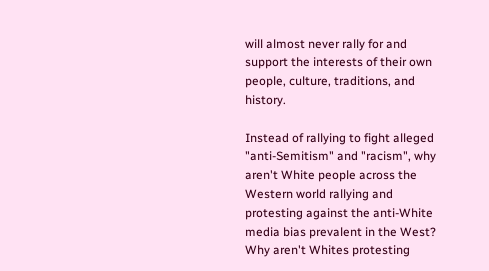will almost never rally for and support the interests of their own people, culture, traditions, and history.

Instead of rallying to fight alleged "anti-Semitism" and "racism", why aren't White people across the Western world rallying and protesting against the anti-White media bias prevalent in the West? Why aren't Whites protesting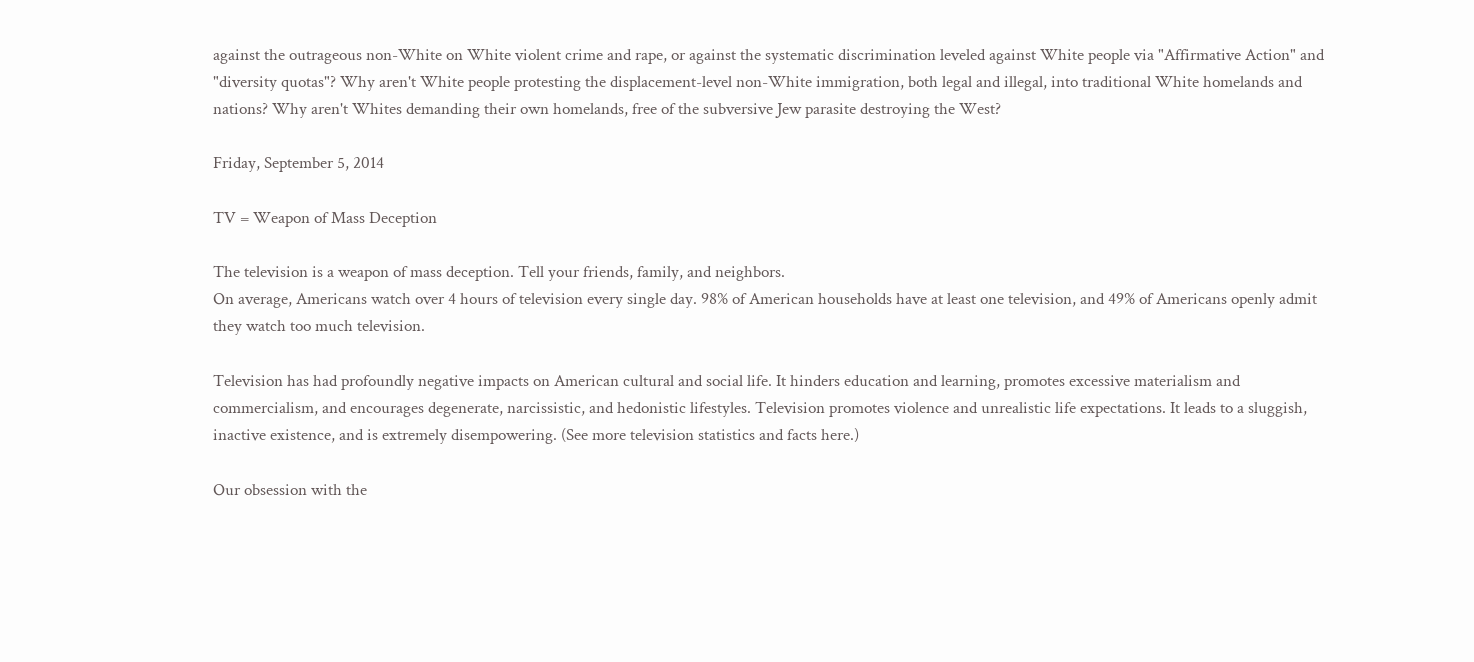against the outrageous non-White on White violent crime and rape, or against the systematic discrimination leveled against White people via "Affirmative Action" and "diversity quotas"? Why aren't White people protesting the displacement-level non-White immigration, both legal and illegal, into traditional White homelands and nations? Why aren't Whites demanding their own homelands, free of the subversive Jew parasite destroying the West?

Friday, September 5, 2014

TV = Weapon of Mass Deception

The television is a weapon of mass deception. Tell your friends, family, and neighbors.
On average, Americans watch over 4 hours of television every single day. 98% of American households have at least one television, and 49% of Americans openly admit they watch too much television.

Television has had profoundly negative impacts on American cultural and social life. It hinders education and learning, promotes excessive materialism and commercialism, and encourages degenerate, narcissistic, and hedonistic lifestyles. Television promotes violence and unrealistic life expectations. It leads to a sluggish, inactive existence, and is extremely disempowering. (See more television statistics and facts here.)

Our obsession with the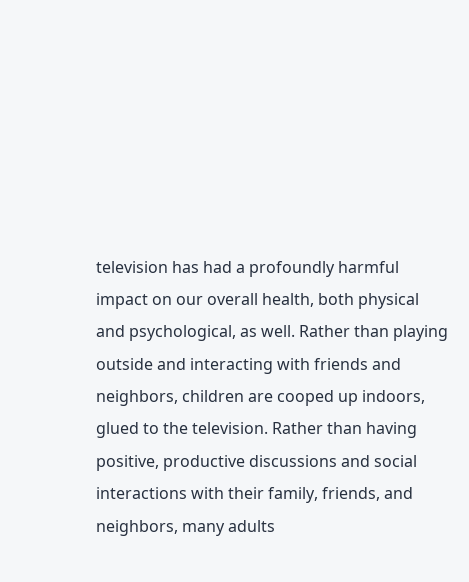television has had a profoundly harmful impact on our overall health, both physical and psychological, as well. Rather than playing outside and interacting with friends and neighbors, children are cooped up indoors, glued to the television. Rather than having positive, productive discussions and social interactions with their family, friends, and neighbors, many adults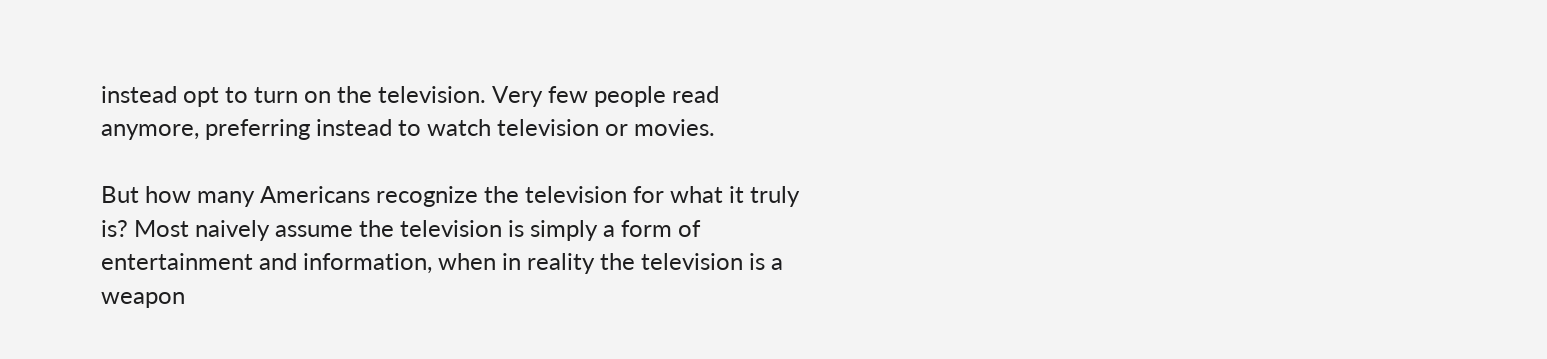instead opt to turn on the television. Very few people read anymore, preferring instead to watch television or movies.

But how many Americans recognize the television for what it truly is? Most naively assume the television is simply a form of entertainment and information, when in reality the television is a weapon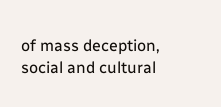of mass deception, social and cultural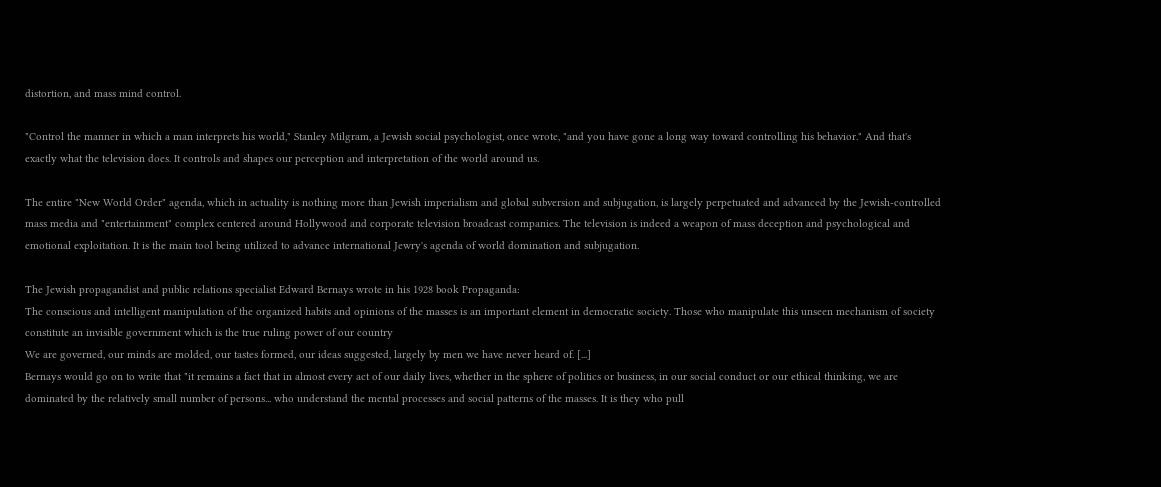distortion, and mass mind control.

"Control the manner in which a man interprets his world," Stanley Milgram, a Jewish social psychologist, once wrote, "and you have gone a long way toward controlling his behavior." And that's exactly what the television does. It controls and shapes our perception and interpretation of the world around us.

The entire "New World Order" agenda, which in actuality is nothing more than Jewish imperialism and global subversion and subjugation, is largely perpetuated and advanced by the Jewish-controlled mass media and "entertainment" complex centered around Hollywood and corporate television broadcast companies. The television is indeed a weapon of mass deception and psychological and emotional exploitation. It is the main tool being utilized to advance international Jewry's agenda of world domination and subjugation.

The Jewish propagandist and public relations specialist Edward Bernays wrote in his 1928 book Propaganda:
The conscious and intelligent manipulation of the organized habits and opinions of the masses is an important element in democratic society. Those who manipulate this unseen mechanism of society constitute an invisible government which is the true ruling power of our country
We are governed, our minds are molded, our tastes formed, our ideas suggested, largely by men we have never heard of. [...]
Bernays would go on to write that "it remains a fact that in almost every act of our daily lives, whether in the sphere of politics or business, in our social conduct or our ethical thinking, we are dominated by the relatively small number of persons... who understand the mental processes and social patterns of the masses. It is they who pull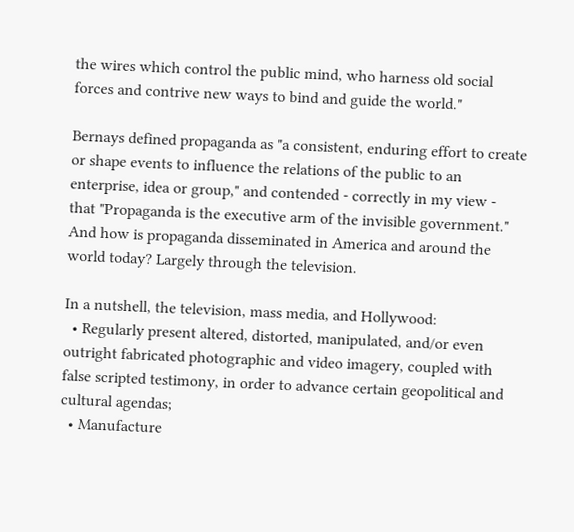the wires which control the public mind, who harness old social forces and contrive new ways to bind and guide the world."

Bernays defined propaganda as "a consistent, enduring effort to create or shape events to influence the relations of the public to an enterprise, idea or group," and contended - correctly in my view - that "Propaganda is the executive arm of the invisible government." And how is propaganda disseminated in America and around the world today? Largely through the television.

In a nutshell, the television, mass media, and Hollywood:
  • Regularly present altered, distorted, manipulated, and/or even outright fabricated photographic and video imagery, coupled with false scripted testimony, in order to advance certain geopolitical and cultural agendas;
  • Manufacture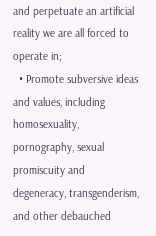and perpetuate an artificial reality we are all forced to operate in;
  • Promote subversive ideas and values, including homosexuality, pornography, sexual promiscuity and degeneracy, transgenderism, and other debauched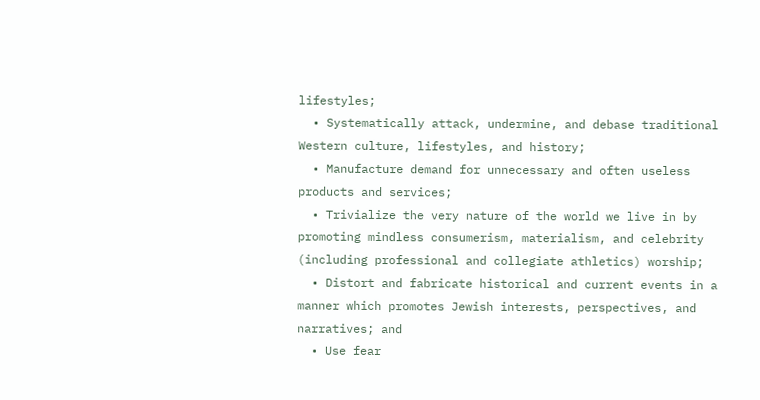lifestyles;
  • Systematically attack, undermine, and debase traditional Western culture, lifestyles, and history;
  • Manufacture demand for unnecessary and often useless products and services;
  • Trivialize the very nature of the world we live in by promoting mindless consumerism, materialism, and celebrity (including professional and collegiate athletics) worship;
  • Distort and fabricate historical and current events in a manner which promotes Jewish interests, perspectives, and narratives; and
  • Use fear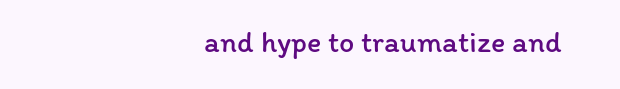and hype to traumatize and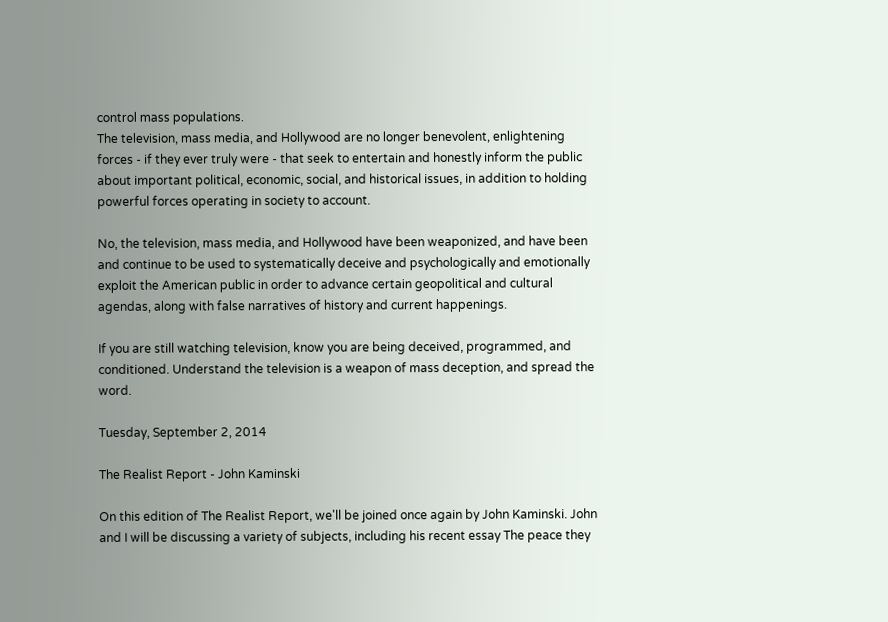control mass populations.
The television, mass media, and Hollywood are no longer benevolent, enlightening forces - if they ever truly were - that seek to entertain and honestly inform the public about important political, economic, social, and historical issues, in addition to holding powerful forces operating in society to account.

No, the television, mass media, and Hollywood have been weaponized, and have been and continue to be used to systematically deceive and psychologically and emotionally exploit the American public in order to advance certain geopolitical and cultural agendas, along with false narratives of history and current happenings.

If you are still watching television, know you are being deceived, programmed, and conditioned. Understand the television is a weapon of mass deception, and spread the word.

Tuesday, September 2, 2014

The Realist Report - John Kaminski

On this edition of The Realist Report, we'll be joined once again by John Kaminski. John and I will be discussing a variety of subjects, including his recent essay The peace they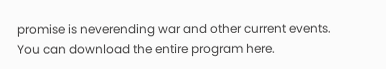promise is neverending war and other current events. You can download the entire program here.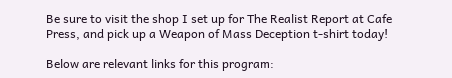Be sure to visit the shop I set up for The Realist Report at Cafe Press, and pick up a Weapon of Mass Deception t-shirt today!

Below are relevant links for this program: